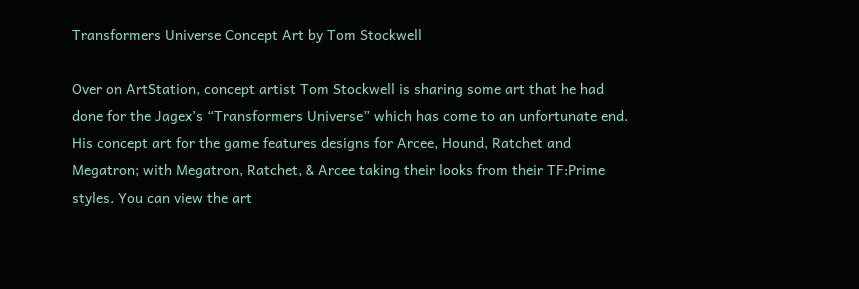Transformers Universe Concept Art by Tom Stockwell

Over on ArtStation, concept artist Tom Stockwell is sharing some art that he had done for the Jagex’s “Transformers Universe” which has come to an unfortunate end. His concept art for the game features designs for Arcee, Hound, Ratchet and Megatron; with Megatron, Ratchet, & Arcee taking their looks from their TF:Prime styles. You can view the art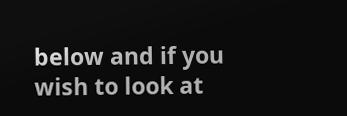below and if you wish to look at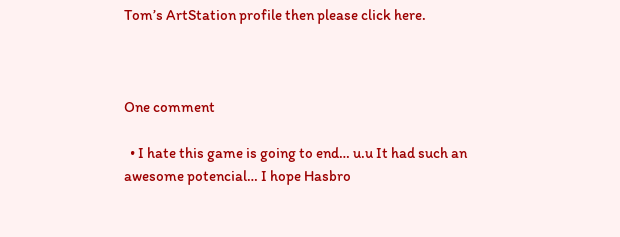Tom’s ArtStation profile then please click here.



One comment

  • I hate this game is going to end… u.u It had such an awesome potencial… I hope Hasbro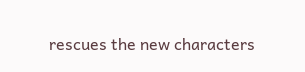rescues the new characters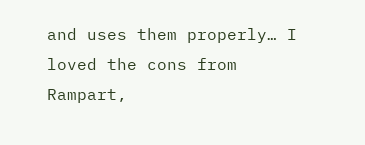and uses them properly… I loved the cons from Rampart,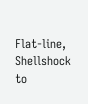Flat-line, Shellshock to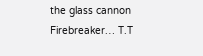the glass cannon Firebreaker… T.T